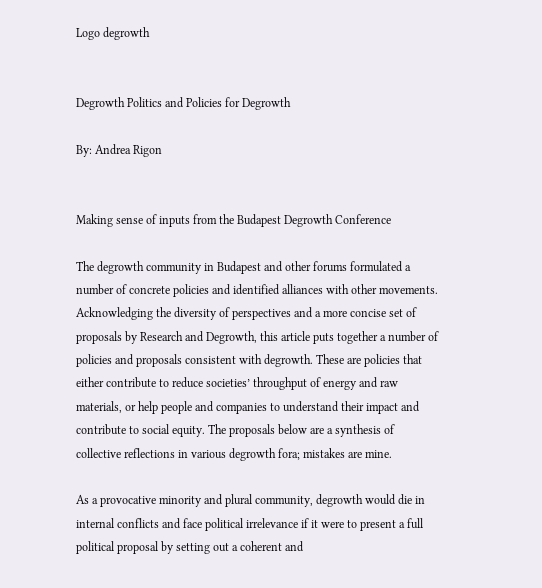Logo degrowth


Degrowth Politics and Policies for Degrowth

By: Andrea Rigon


Making sense of inputs from the Budapest Degrowth Conference

The degrowth community in Budapest and other forums formulated a number of concrete policies and identified alliances with other movements. Acknowledging the diversity of perspectives and a more concise set of proposals by Research and Degrowth, this article puts together a number of policies and proposals consistent with degrowth. These are policies that either contribute to reduce societies’ throughput of energy and raw materials, or help people and companies to understand their impact and contribute to social equity. The proposals below are a synthesis of collective reflections in various degrowth fora; mistakes are mine.

As a provocative minority and plural community, degrowth would die in internal conflicts and face political irrelevance if it were to present a full political proposal by setting out a coherent and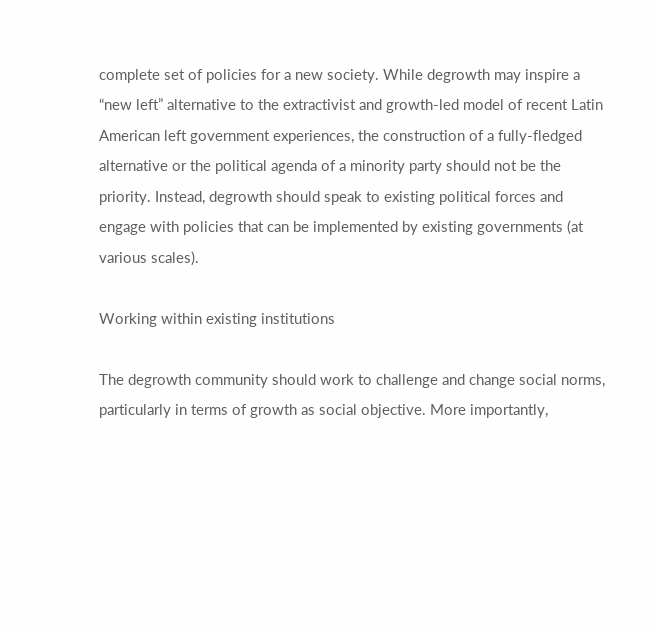complete set of policies for a new society. While degrowth may inspire a “new left” alternative to the extractivist and growth-led model of recent Latin American left government experiences, the construction of a fully-fledged alternative or the political agenda of a minority party should not be the priority. Instead, degrowth should speak to existing political forces and engage with policies that can be implemented by existing governments (at various scales).

Working within existing institutions

The degrowth community should work to challenge and change social norms, particularly in terms of growth as social objective. More importantly,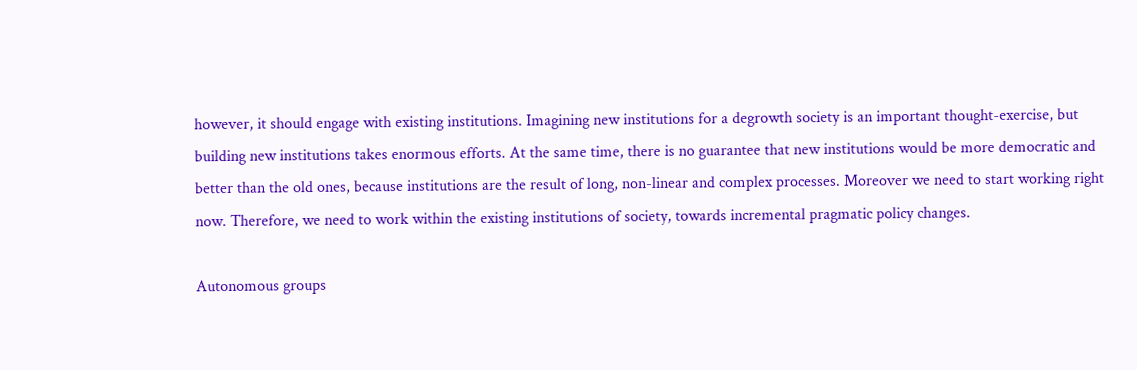however, it should engage with existing institutions. Imagining new institutions for a degrowth society is an important thought-exercise, but building new institutions takes enormous efforts. At the same time, there is no guarantee that new institutions would be more democratic and better than the old ones, because institutions are the result of long, non-linear and complex processes. Moreover we need to start working right now. Therefore, we need to work within the existing institutions of society, towards incremental pragmatic policy changes.

Autonomous groups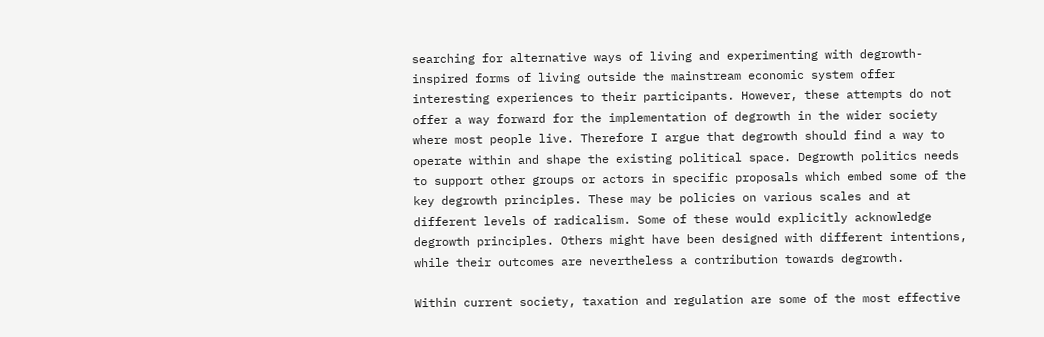searching for alternative ways of living and experimenting with degrowth-inspired forms of living outside the mainstream economic system offer interesting experiences to their participants. However, these attempts do not offer a way forward for the implementation of degrowth in the wider society where most people live. Therefore I argue that degrowth should find a way to operate within and shape the existing political space. Degrowth politics needs to support other groups or actors in specific proposals which embed some of the key degrowth principles. These may be policies on various scales and at different levels of radicalism. Some of these would explicitly acknowledge degrowth principles. Others might have been designed with different intentions, while their outcomes are nevertheless a contribution towards degrowth.

Within current society, taxation and regulation are some of the most effective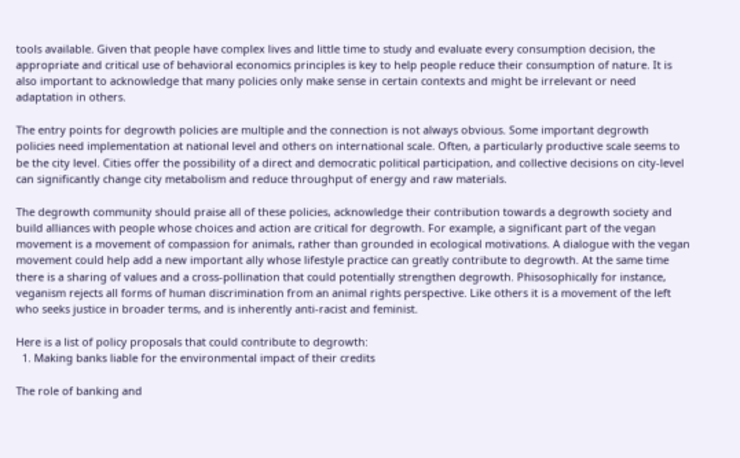tools available. Given that people have complex lives and little time to study and evaluate every consumption decision, the appropriate and critical use of behavioral economics principles is key to help people reduce their consumption of nature. It is also important to acknowledge that many policies only make sense in certain contexts and might be irrelevant or need adaptation in others.

The entry points for degrowth policies are multiple and the connection is not always obvious. Some important degrowth policies need implementation at national level and others on international scale. Often, a particularly productive scale seems to be the city level. Cities offer the possibility of a direct and democratic political participation, and collective decisions on city-level can significantly change city metabolism and reduce throughput of energy and raw materials.

The degrowth community should praise all of these policies, acknowledge their contribution towards a degrowth society and build alliances with people whose choices and action are critical for degrowth. For example, a significant part of the vegan movement is a movement of compassion for animals, rather than grounded in ecological motivations. A dialogue with the vegan movement could help add a new important ally whose lifestyle practice can greatly contribute to degrowth. At the same time there is a sharing of values and a cross-pollination that could potentially strengthen degrowth. Phisosophically for instance, veganism rejects all forms of human discrimination from an animal rights perspective. Like others it is a movement of the left who seeks justice in broader terms, and is inherently anti-racist and feminist.

Here is a list of policy proposals that could contribute to degrowth:
  1. Making banks liable for the environmental impact of their credits

The role of banking and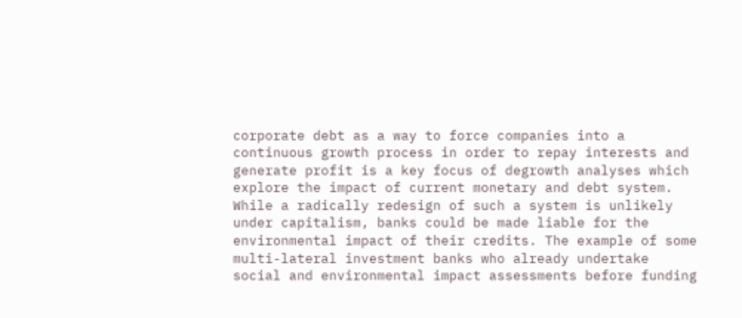corporate debt as a way to force companies into a continuous growth process in order to repay interests and generate profit is a key focus of degrowth analyses which explore the impact of current monetary and debt system. While a radically redesign of such a system is unlikely under capitalism, banks could be made liable for the environmental impact of their credits. The example of some multi-lateral investment banks who already undertake social and environmental impact assessments before funding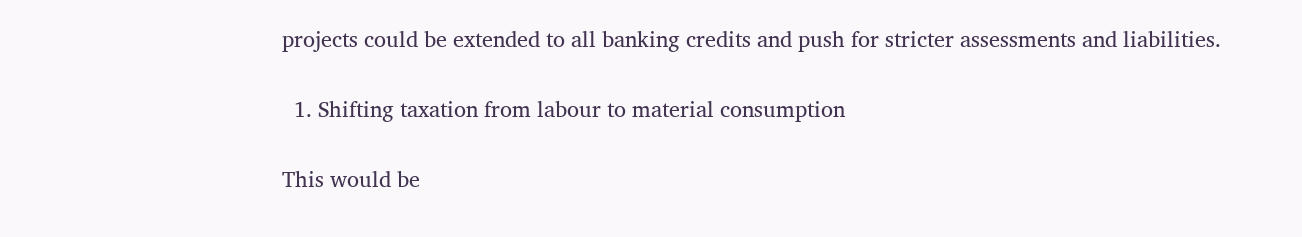projects could be extended to all banking credits and push for stricter assessments and liabilities.

  1. Shifting taxation from labour to material consumption

This would be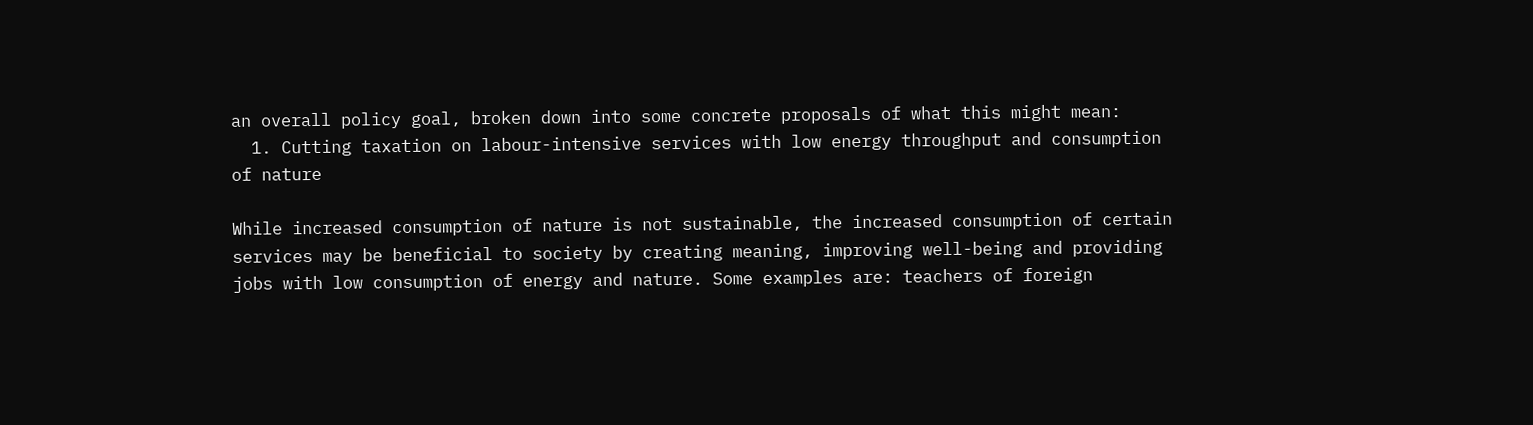an overall policy goal, broken down into some concrete proposals of what this might mean:
  1. Cutting taxation on labour-intensive services with low energy throughput and consumption of nature

While increased consumption of nature is not sustainable, the increased consumption of certain services may be beneficial to society by creating meaning, improving well-being and providing jobs with low consumption of energy and nature. Some examples are: teachers of foreign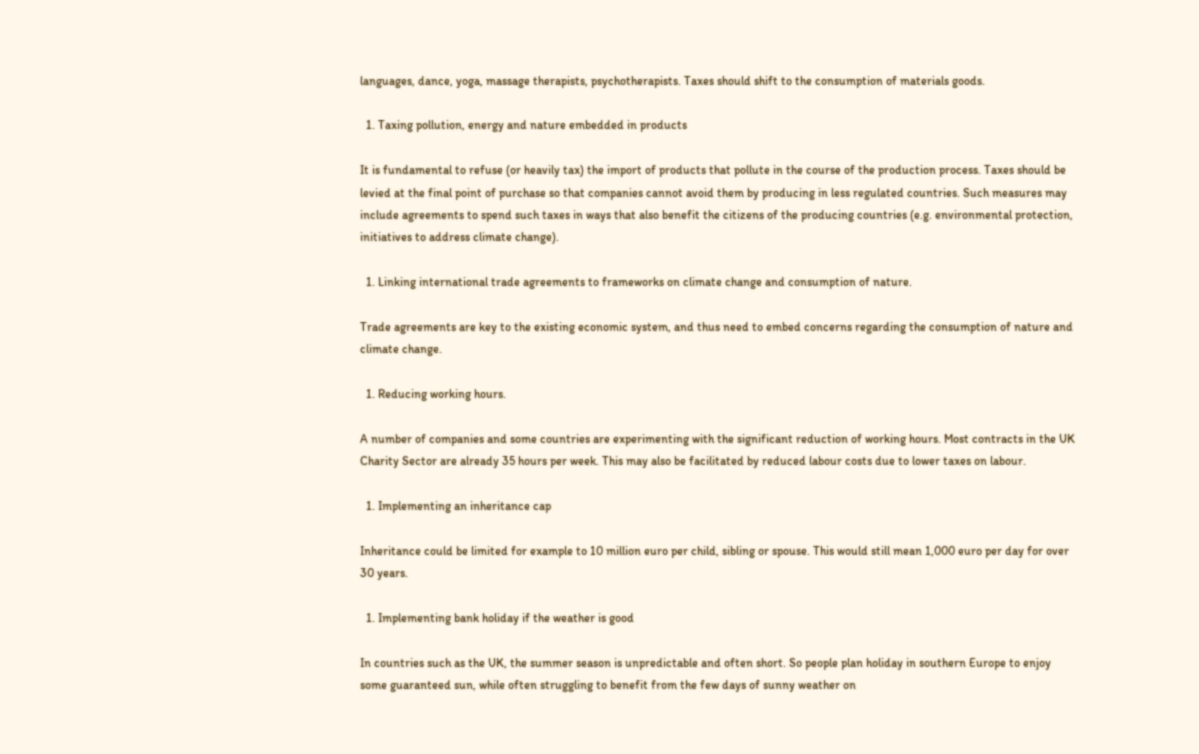languages, dance, yoga, massage therapists, psychotherapists. Taxes should shift to the consumption of materials goods.

  1. Taxing pollution, energy and nature embedded in products

It is fundamental to refuse (or heavily tax) the import of products that pollute in the course of the production process. Taxes should be levied at the final point of purchase so that companies cannot avoid them by producing in less regulated countries. Such measures may include agreements to spend such taxes in ways that also benefit the citizens of the producing countries (e.g. environmental protection, initiatives to address climate change).

  1. Linking international trade agreements to frameworks on climate change and consumption of nature.

Trade agreements are key to the existing economic system, and thus need to embed concerns regarding the consumption of nature and climate change.

  1. Reducing working hours.

A number of companies and some countries are experimenting with the significant reduction of working hours. Most contracts in the UK Charity Sector are already 35 hours per week. This may also be facilitated by reduced labour costs due to lower taxes on labour.

  1. Implementing an inheritance cap

Inheritance could be limited for example to 10 million euro per child, sibling or spouse. This would still mean 1,000 euro per day for over 30 years.

  1. Implementing bank holiday if the weather is good

In countries such as the UK, the summer season is unpredictable and often short. So people plan holiday in southern Europe to enjoy some guaranteed sun, while often struggling to benefit from the few days of sunny weather on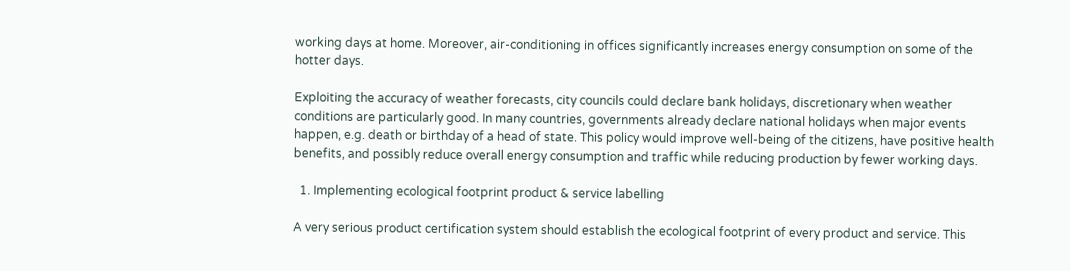working days at home. Moreover, air-conditioning in offices significantly increases energy consumption on some of the hotter days.

Exploiting the accuracy of weather forecasts, city councils could declare bank holidays, discretionary when weather conditions are particularly good. In many countries, governments already declare national holidays when major events happen, e.g. death or birthday of a head of state. This policy would improve well-being of the citizens, have positive health benefits, and possibly reduce overall energy consumption and traffic while reducing production by fewer working days.

  1. Implementing ecological footprint product & service labelling

A very serious product certification system should establish the ecological footprint of every product and service. This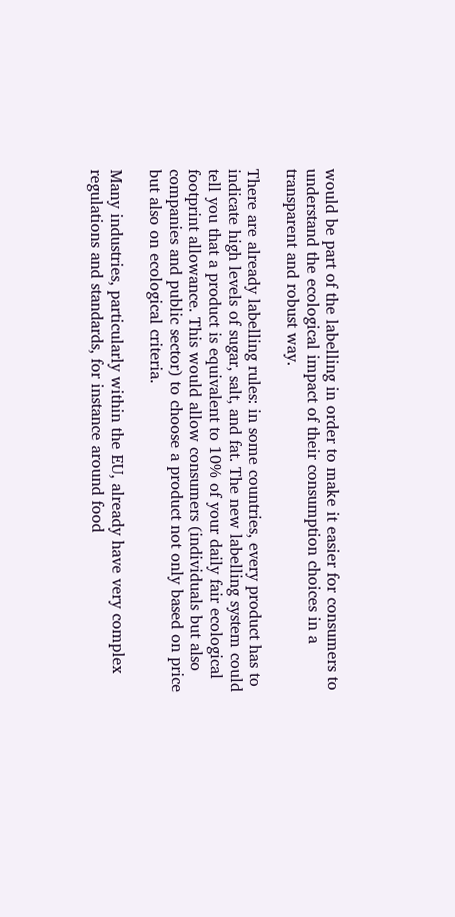would be part of the labelling in order to make it easier for consumers to understand the ecological impact of their consumption choices in a transparent and robust way.

There are already labelling rules: in some countries, every product has to indicate high levels of sugar, salt, and fat. The new labelling system could tell you that a product is equivalent to 10% of your daily fair ecological footprint allowance. This would allow consumers (individuals but also companies and public sector) to choose a product not only based on price but also on ecological criteria.

Many industries, particularly within the EU, already have very complex regulations and standards, for instance around food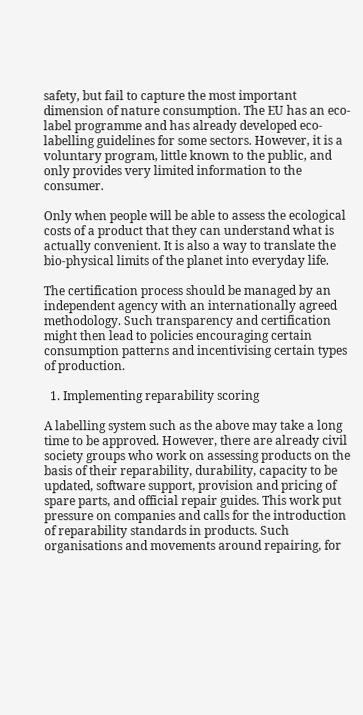safety, but fail to capture the most important dimension of nature consumption. The EU has an eco-label programme and has already developed eco-labelling guidelines for some sectors. However, it is a voluntary program, little known to the public, and only provides very limited information to the consumer.

Only when people will be able to assess the ecological costs of a product that they can understand what is actually convenient. It is also a way to translate the bio-physical limits of the planet into everyday life.

The certification process should be managed by an independent agency with an internationally agreed methodology. Such transparency and certification might then lead to policies encouraging certain consumption patterns and incentivising certain types of production.

  1. Implementing reparability scoring

A labelling system such as the above may take a long time to be approved. However, there are already civil society groups who work on assessing products on the basis of their reparability, durability, capacity to be updated, software support, provision and pricing of spare parts, and official repair guides. This work put pressure on companies and calls for the introduction of reparability standards in products. Such organisations and movements around repairing, for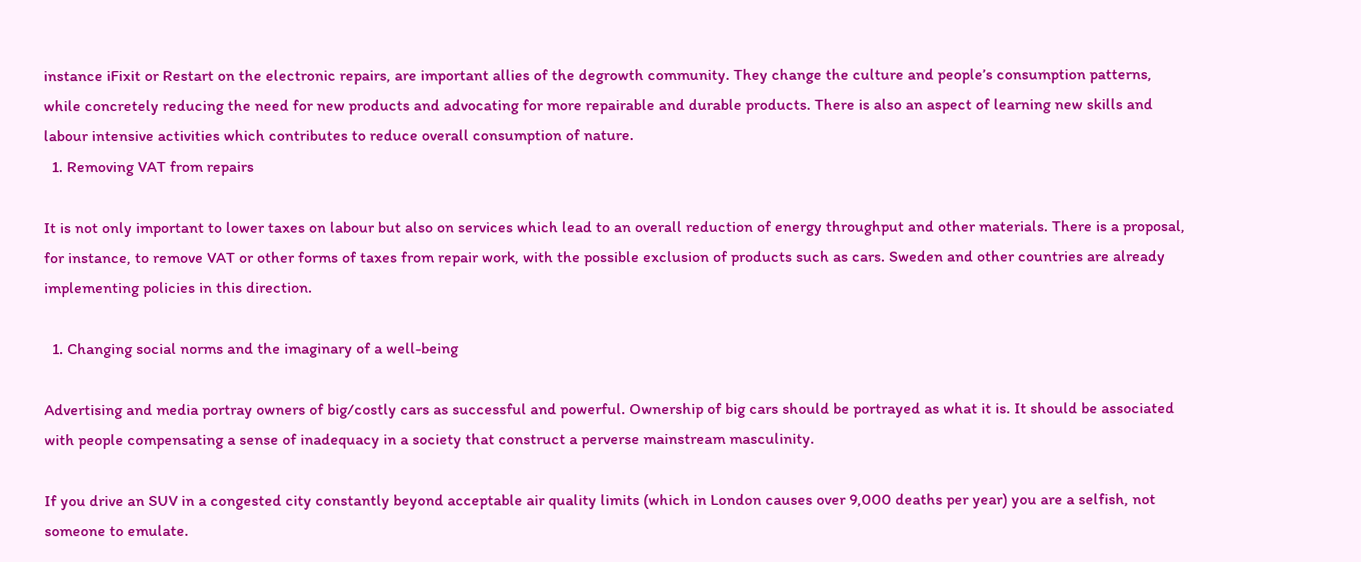instance iFixit or Restart on the electronic repairs, are important allies of the degrowth community. They change the culture and people’s consumption patterns, while concretely reducing the need for new products and advocating for more repairable and durable products. There is also an aspect of learning new skills and labour intensive activities which contributes to reduce overall consumption of nature.
  1. Removing VAT from repairs

It is not only important to lower taxes on labour but also on services which lead to an overall reduction of energy throughput and other materials. There is a proposal, for instance, to remove VAT or other forms of taxes from repair work, with the possible exclusion of products such as cars. Sweden and other countries are already implementing policies in this direction.

  1. Changing social norms and the imaginary of a well-being

Advertising and media portray owners of big/costly cars as successful and powerful. Ownership of big cars should be portrayed as what it is. It should be associated with people compensating a sense of inadequacy in a society that construct a perverse mainstream masculinity.

If you drive an SUV in a congested city constantly beyond acceptable air quality limits (which in London causes over 9,000 deaths per year) you are a selfish, not someone to emulate.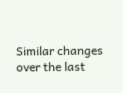Similar changes over the last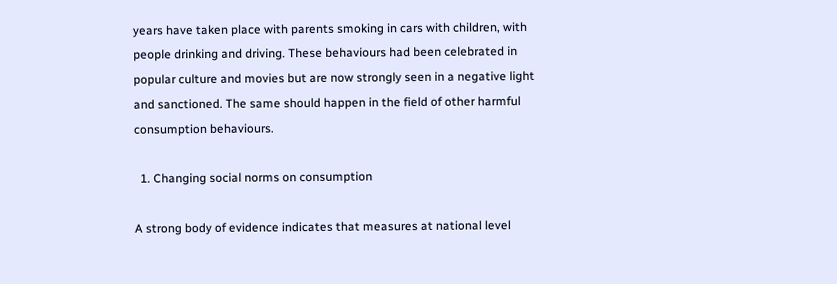years have taken place with parents smoking in cars with children, with people drinking and driving. These behaviours had been celebrated in popular culture and movies but are now strongly seen in a negative light and sanctioned. The same should happen in the field of other harmful consumption behaviours.

  1. Changing social norms on consumption

A strong body of evidence indicates that measures at national level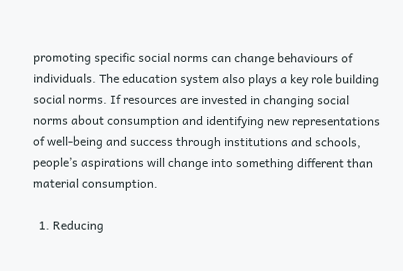promoting specific social norms can change behaviours of individuals. The education system also plays a key role building social norms. If resources are invested in changing social norms about consumption and identifying new representations of well-being and success through institutions and schools, people’s aspirations will change into something different than material consumption.

  1. Reducing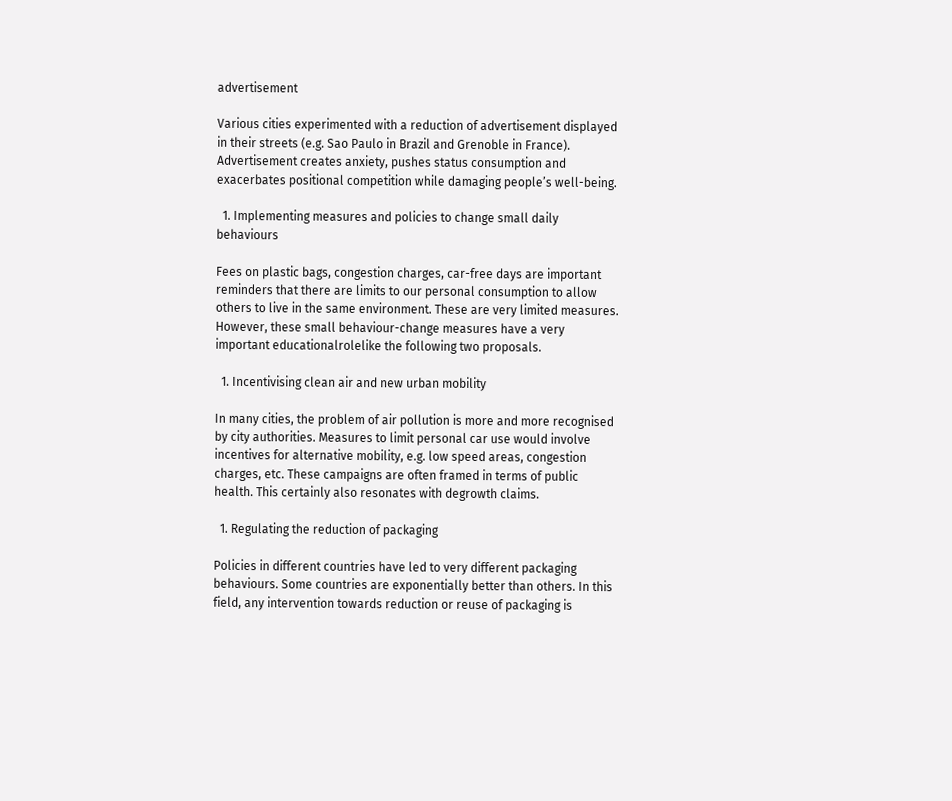advertisement

Various cities experimented with a reduction of advertisement displayed in their streets (e.g. Sao Paulo in Brazil and Grenoble in France). Advertisement creates anxiety, pushes status consumption and exacerbates positional competition while damaging people’s well-being.

  1. Implementing measures and policies to change small daily behaviours

Fees on plastic bags, congestion charges, car-free days are important reminders that there are limits to our personal consumption to allow others to live in the same environment. These are very limited measures. However, these small behaviour-change measures have a very important educationalrolelike the following two proposals.

  1. Incentivising clean air and new urban mobility

In many cities, the problem of air pollution is more and more recognised by city authorities. Measures to limit personal car use would involve incentives for alternative mobility, e.g. low speed areas, congestion charges, etc. These campaigns are often framed in terms of public health. This certainly also resonates with degrowth claims.

  1. Regulating the reduction of packaging

Policies in different countries have led to very different packaging behaviours. Some countries are exponentially better than others. In this field, any intervention towards reduction or reuse of packaging is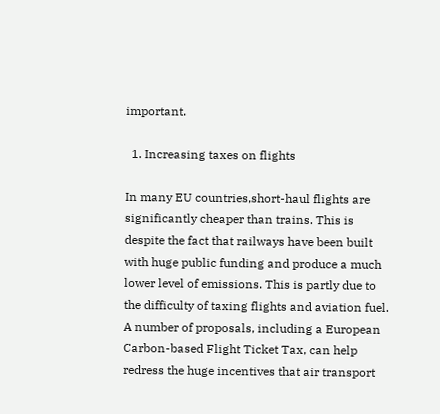important.

  1. Increasing taxes on flights

In many EU countries,short-haul flights are significantly cheaper than trains. This is despite the fact that railways have been built with huge public funding and produce a much lower level of emissions. This is partly due to the difficulty of taxing flights and aviation fuel. A number of proposals, including a European Carbon-based Flight Ticket Tax, can help redress the huge incentives that air transport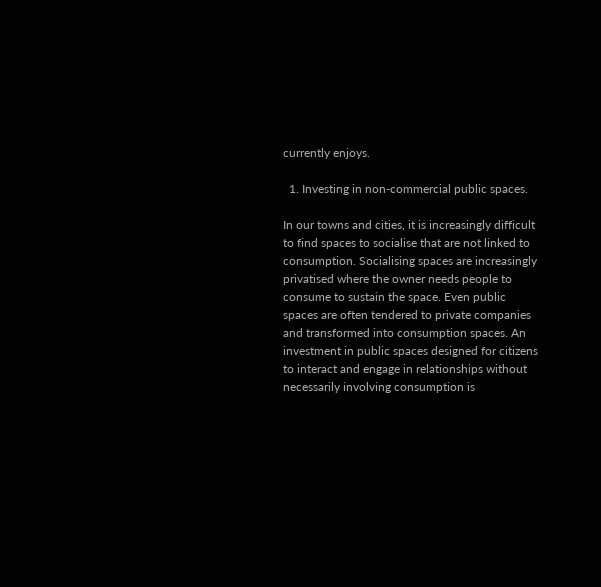currently enjoys.

  1. Investing in non-commercial public spaces.

In our towns and cities, it is increasingly difficult to find spaces to socialise that are not linked to consumption. Socialising spaces are increasingly privatised where the owner needs people to consume to sustain the space. Even public spaces are often tendered to private companies and transformed into consumption spaces. An investment in public spaces designed for citizens to interact and engage in relationships without necessarily involving consumption is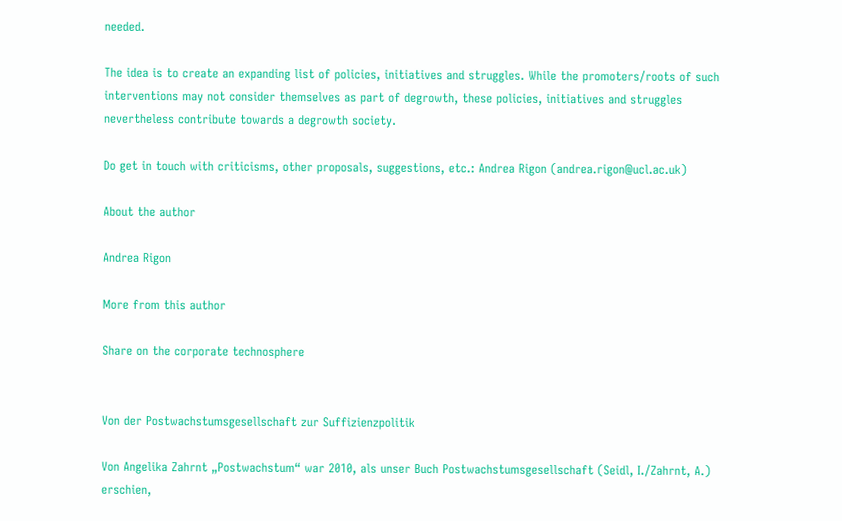needed.

The idea is to create an expanding list of policies, initiatives and struggles. While the promoters/roots of such interventions may not consider themselves as part of degrowth, these policies, initiatives and struggles nevertheless contribute towards a degrowth society.

Do get in touch with criticisms, other proposals, suggestions, etc.: Andrea Rigon (andrea.rigon@ucl.ac.uk)

About the author

Andrea Rigon

More from this author

Share on the corporate technosphere


Von der Postwachstumsgesellschaft zur Suffizienzpolitik

Von Angelika Zahrnt „Postwachstum“ war 2010, als unser Buch Postwachstumsgesellschaft (Seidl, I./Zahrnt, A.) erschien,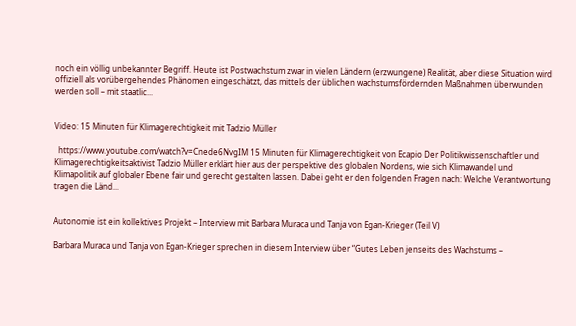noch ein völlig unbekannter Begriff. Heute ist Postwachstum zwar in vielen Ländern (erzwungene) Realität, aber diese Situation wird offiziell als vorübergehendes Phänomen eingeschätzt, das mittels der üblichen wachstumsfördernden Maßnahmen überwunden werden soll – mit staatlic...


Video: 15 Minuten für Klimagerechtigkeit mit Tadzio Müller

  https://www.youtube.com/watch?v=Cnede6NvgIM 15 Minuten für Klimagerechtigkeit von Ecapio Der Politikwissenschaftler und Klimagerechtigkeitsaktivist Tadzio Müller erklärt hier aus der perspektive des globalen Nordens, wie sich Klimawandel und Klimapolitik auf globaler Ebene fair und gerecht gestalten lassen. Dabei geht er den folgenden Fragen nach: Welche Verantwortung tragen die Länd...


Autonomie ist ein kollektives Projekt – Interview mit Barbara Muraca und Tanja von Egan-Krieger (Teil V)

Barbara Muraca und Tanja von Egan-Krieger sprechen in diesem Interview über “Gutes Leben jenseits des Wachstums –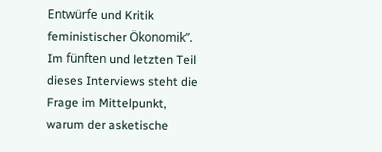Entwürfe und Kritik feministischer Ökonomik”. Im fünften und letzten Teil dieses Interviews steht die Frage im Mittelpunkt, warum der asketische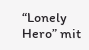“Lonely Hero” mit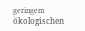geringem ökologischen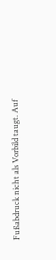Fußabdruck nicht als Vorbild taugt. Auf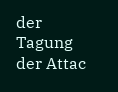der Tagung der Attac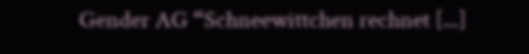Gender AG “Schneewittchen rechnet [...]